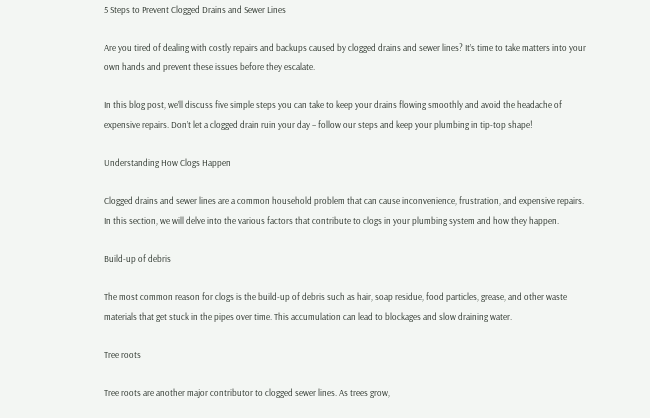5 Steps to Prevent Clogged Drains and Sewer Lines

Are you tired of dealing with costly repairs and backups caused by clogged drains and sewer lines? It’s time to take matters into your own hands and prevent these issues before they escalate.

In this blog post, we’ll discuss five simple steps you can take to keep your drains flowing smoothly and avoid the headache of expensive repairs. Don’t let a clogged drain ruin your day – follow our steps and keep your plumbing in tip-top shape!

Understanding How Clogs Happen

Clogged drains and sewer lines are a common household problem that can cause inconvenience, frustration, and expensive repairs. In this section, we will delve into the various factors that contribute to clogs in your plumbing system and how they happen.

Build-up of debris

The most common reason for clogs is the build-up of debris such as hair, soap residue, food particles, grease, and other waste materials that get stuck in the pipes over time. This accumulation can lead to blockages and slow draining water.

Tree roots

Tree roots are another major contributor to clogged sewer lines. As trees grow,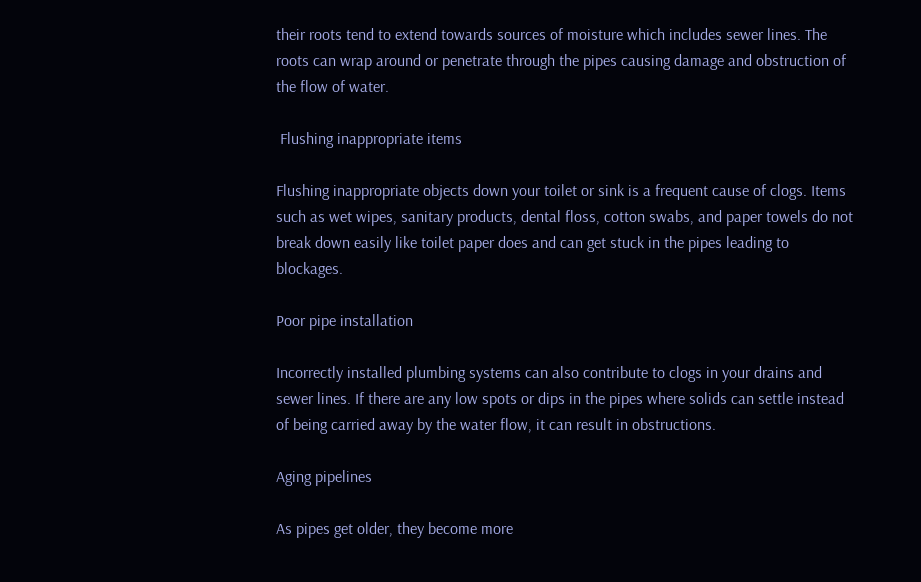their roots tend to extend towards sources of moisture which includes sewer lines. The roots can wrap around or penetrate through the pipes causing damage and obstruction of the flow of water.

 Flushing inappropriate items

Flushing inappropriate objects down your toilet or sink is a frequent cause of clogs. Items such as wet wipes, sanitary products, dental floss, cotton swabs, and paper towels do not break down easily like toilet paper does and can get stuck in the pipes leading to blockages.

Poor pipe installation

Incorrectly installed plumbing systems can also contribute to clogs in your drains and sewer lines. If there are any low spots or dips in the pipes where solids can settle instead of being carried away by the water flow, it can result in obstructions.

Aging pipelines

As pipes get older, they become more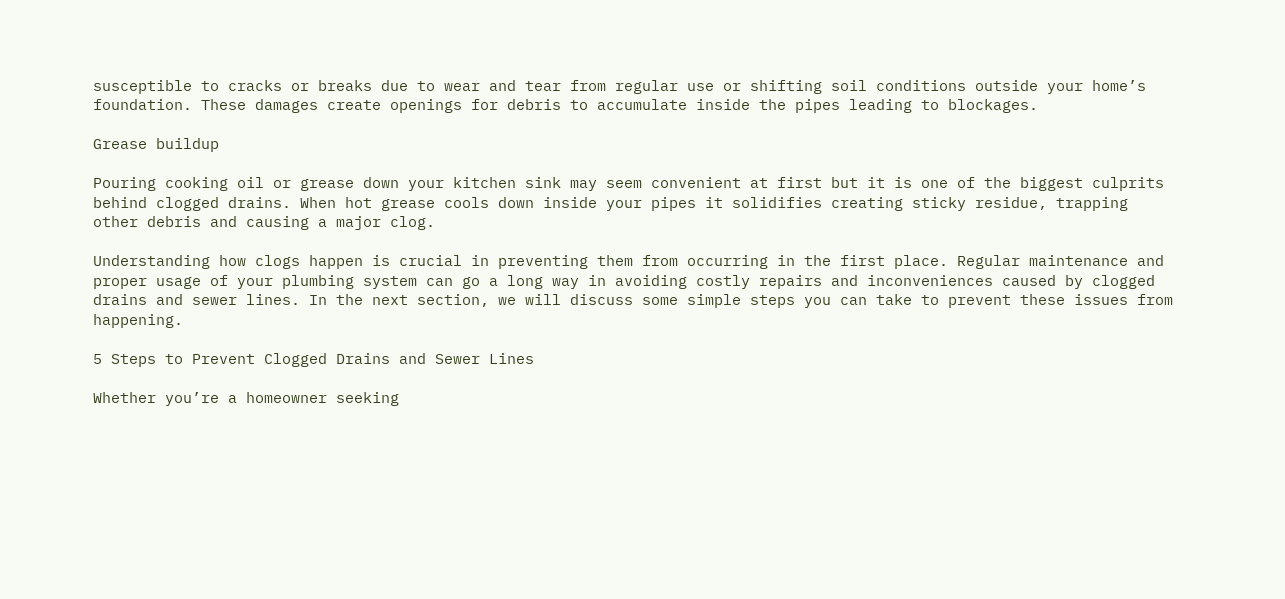susceptible to cracks or breaks due to wear and tear from regular use or shifting soil conditions outside your home’s foundation. These damages create openings for debris to accumulate inside the pipes leading to blockages.

Grease buildup

Pouring cooking oil or grease down your kitchen sink may seem convenient at first but it is one of the biggest culprits behind clogged drains. When hot grease cools down inside your pipes it solidifies creating sticky residue, trapping other debris and causing a major clog.

Understanding how clogs happen is crucial in preventing them from occurring in the first place. Regular maintenance and proper usage of your plumbing system can go a long way in avoiding costly repairs and inconveniences caused by clogged drains and sewer lines. In the next section, we will discuss some simple steps you can take to prevent these issues from happening.

5 Steps to Prevent Clogged Drains and Sewer Lines

Whether you’re a homeowner seeking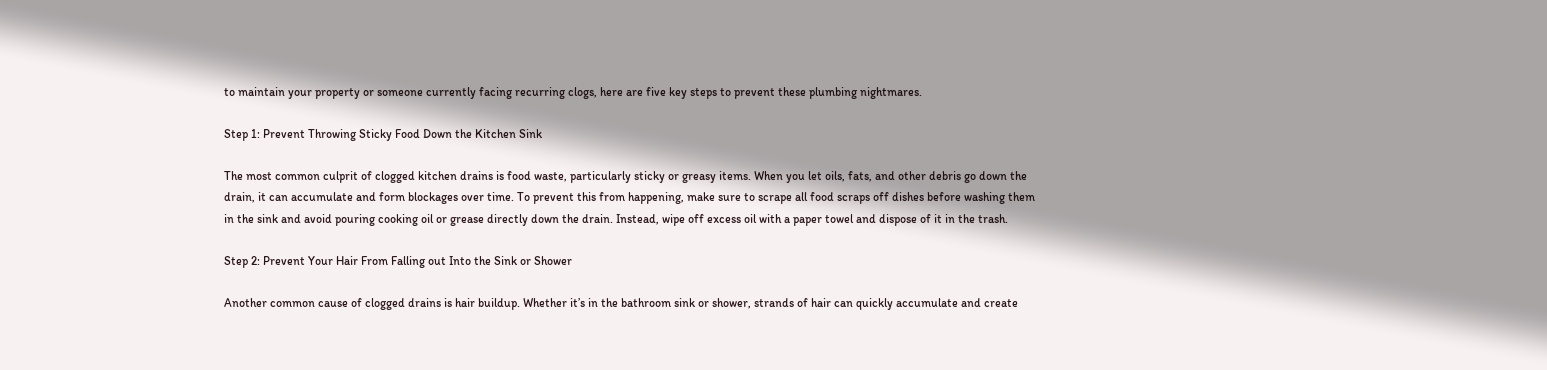to maintain your property or someone currently facing recurring clogs, here are five key steps to prevent these plumbing nightmares.

Step 1: Prevent Throwing Sticky Food Down the Kitchen Sink

The most common culprit of clogged kitchen drains is food waste, particularly sticky or greasy items. When you let oils, fats, and other debris go down the drain, it can accumulate and form blockages over time. To prevent this from happening, make sure to scrape all food scraps off dishes before washing them in the sink and avoid pouring cooking oil or grease directly down the drain. Instead, wipe off excess oil with a paper towel and dispose of it in the trash.

Step 2: Prevent Your Hair From Falling out Into the Sink or Shower

Another common cause of clogged drains is hair buildup. Whether it’s in the bathroom sink or shower, strands of hair can quickly accumulate and create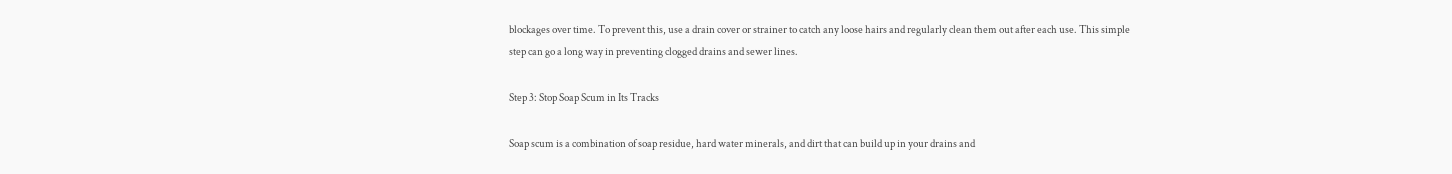blockages over time. To prevent this, use a drain cover or strainer to catch any loose hairs and regularly clean them out after each use. This simple step can go a long way in preventing clogged drains and sewer lines.

Step 3: Stop Soap Scum in Its Tracks

Soap scum is a combination of soap residue, hard water minerals, and dirt that can build up in your drains and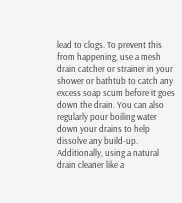lead to clogs. To prevent this from happening, use a mesh drain catcher or strainer in your shower or bathtub to catch any excess soap scum before it goes down the drain. You can also regularly pour boiling water down your drains to help dissolve any build-up. Additionally, using a natural drain cleaner like a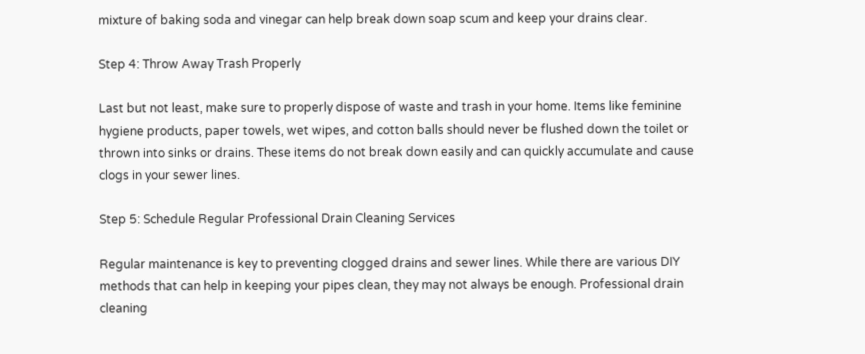mixture of baking soda and vinegar can help break down soap scum and keep your drains clear.

Step 4: Throw Away Trash Properly

Last but not least, make sure to properly dispose of waste and trash in your home. Items like feminine hygiene products, paper towels, wet wipes, and cotton balls should never be flushed down the toilet or thrown into sinks or drains. These items do not break down easily and can quickly accumulate and cause clogs in your sewer lines.

Step 5: Schedule Regular Professional Drain Cleaning Services

Regular maintenance is key to preventing clogged drains and sewer lines. While there are various DIY methods that can help in keeping your pipes clean, they may not always be enough. Professional drain cleaning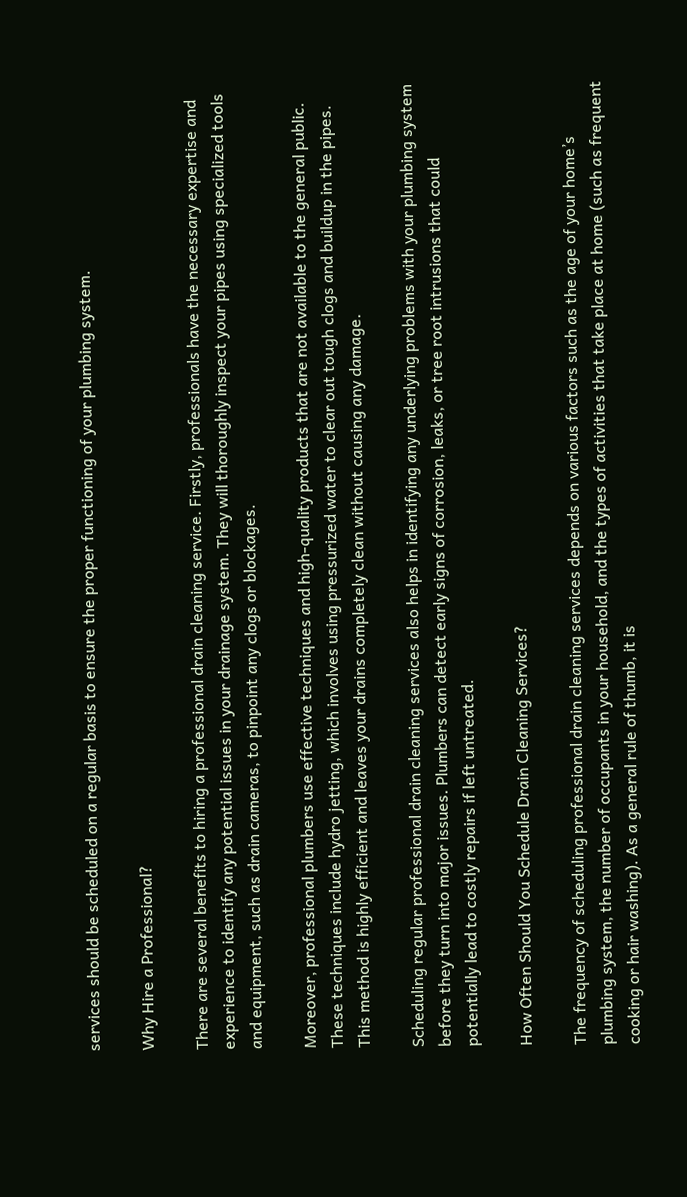services should be scheduled on a regular basis to ensure the proper functioning of your plumbing system.

Why Hire a Professional?

There are several benefits to hiring a professional drain cleaning service. Firstly, professionals have the necessary expertise and experience to identify any potential issues in your drainage system. They will thoroughly inspect your pipes using specialized tools and equipment, such as drain cameras, to pinpoint any clogs or blockages.

Moreover, professional plumbers use effective techniques and high-quality products that are not available to the general public. These techniques include hydro jetting, which involves using pressurized water to clear out tough clogs and buildup in the pipes. This method is highly efficient and leaves your drains completely clean without causing any damage.

Scheduling regular professional drain cleaning services also helps in identifying any underlying problems with your plumbing system before they turn into major issues. Plumbers can detect early signs of corrosion, leaks, or tree root intrusions that could potentially lead to costly repairs if left untreated.

How Often Should You Schedule Drain Cleaning Services?

The frequency of scheduling professional drain cleaning services depends on various factors such as the age of your home’s plumbing system, the number of occupants in your household, and the types of activities that take place at home (such as frequent cooking or hair washing). As a general rule of thumb, it is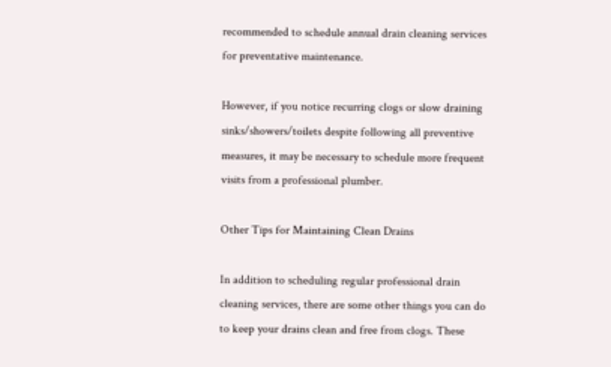recommended to schedule annual drain cleaning services for preventative maintenance.

However, if you notice recurring clogs or slow draining sinks/showers/toilets despite following all preventive measures, it may be necessary to schedule more frequent visits from a professional plumber.

Other Tips for Maintaining Clean Drains

In addition to scheduling regular professional drain cleaning services, there are some other things you can do to keep your drains clean and free from clogs. These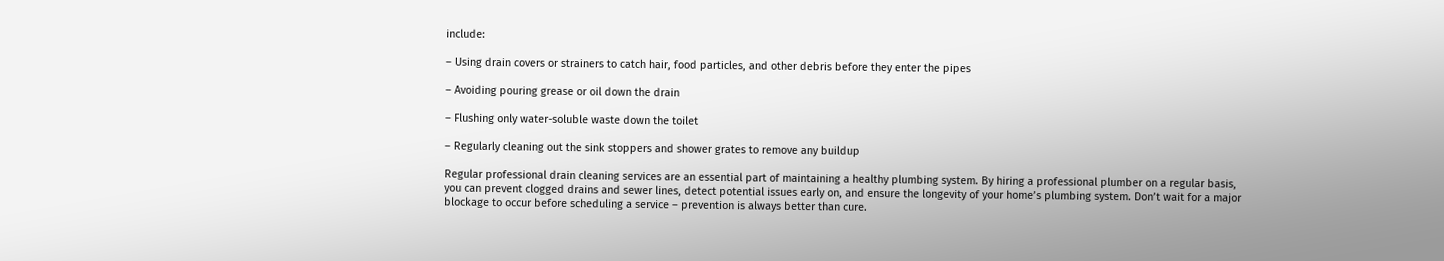include:

– Using drain covers or strainers to catch hair, food particles, and other debris before they enter the pipes

– Avoiding pouring grease or oil down the drain

– Flushing only water-soluble waste down the toilet

– Regularly cleaning out the sink stoppers and shower grates to remove any buildup

Regular professional drain cleaning services are an essential part of maintaining a healthy plumbing system. By hiring a professional plumber on a regular basis, you can prevent clogged drains and sewer lines, detect potential issues early on, and ensure the longevity of your home’s plumbing system. Don’t wait for a major blockage to occur before scheduling a service – prevention is always better than cure.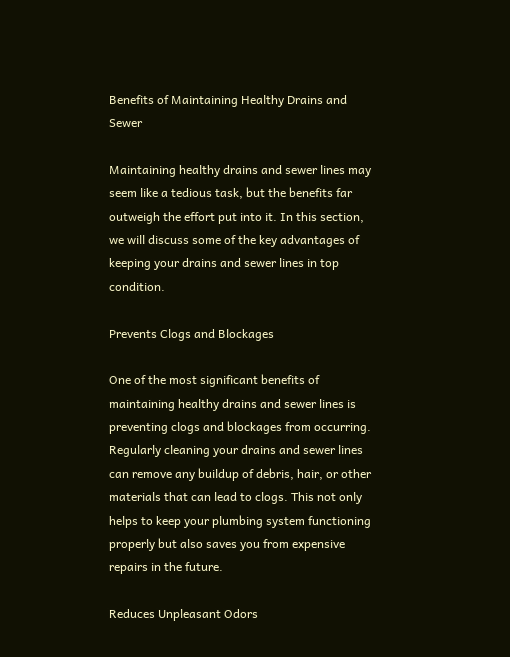Benefits of Maintaining Healthy Drains and Sewer

Maintaining healthy drains and sewer lines may seem like a tedious task, but the benefits far outweigh the effort put into it. In this section, we will discuss some of the key advantages of keeping your drains and sewer lines in top condition.

Prevents Clogs and Blockages

One of the most significant benefits of maintaining healthy drains and sewer lines is preventing clogs and blockages from occurring. Regularly cleaning your drains and sewer lines can remove any buildup of debris, hair, or other materials that can lead to clogs. This not only helps to keep your plumbing system functioning properly but also saves you from expensive repairs in the future.

Reduces Unpleasant Odors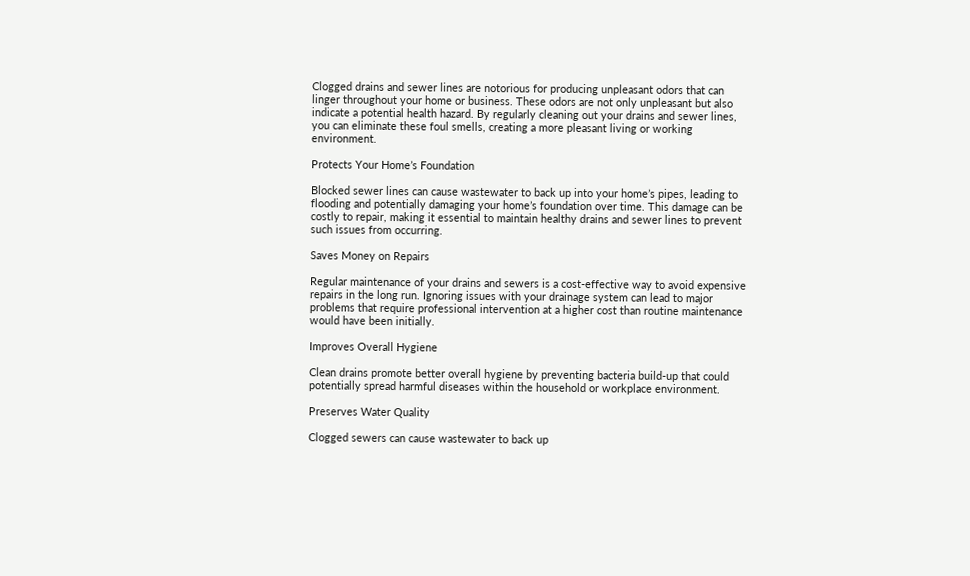Clogged drains and sewer lines are notorious for producing unpleasant odors that can linger throughout your home or business. These odors are not only unpleasant but also indicate a potential health hazard. By regularly cleaning out your drains and sewer lines, you can eliminate these foul smells, creating a more pleasant living or working environment.

Protects Your Home’s Foundation

Blocked sewer lines can cause wastewater to back up into your home’s pipes, leading to flooding and potentially damaging your home’s foundation over time. This damage can be costly to repair, making it essential to maintain healthy drains and sewer lines to prevent such issues from occurring.

Saves Money on Repairs

Regular maintenance of your drains and sewers is a cost-effective way to avoid expensive repairs in the long run. Ignoring issues with your drainage system can lead to major problems that require professional intervention at a higher cost than routine maintenance would have been initially.

Improves Overall Hygiene

Clean drains promote better overall hygiene by preventing bacteria build-up that could potentially spread harmful diseases within the household or workplace environment.

Preserves Water Quality

Clogged sewers can cause wastewater to back up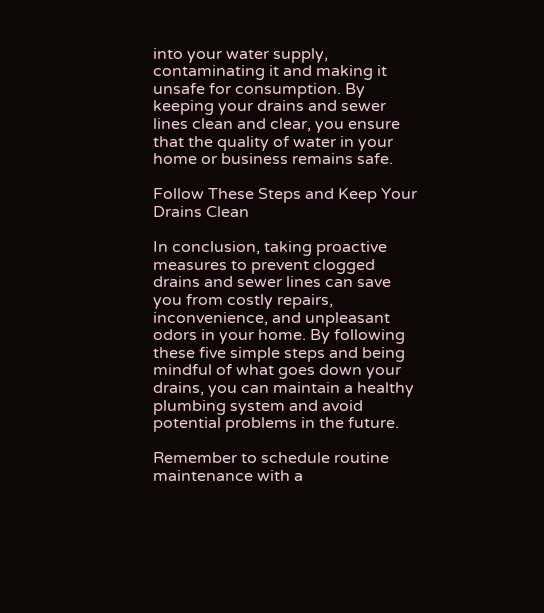into your water supply, contaminating it and making it unsafe for consumption. By keeping your drains and sewer lines clean and clear, you ensure that the quality of water in your home or business remains safe.

Follow These Steps and Keep Your Drains Clean

In conclusion, taking proactive measures to prevent clogged drains and sewer lines can save you from costly repairs, inconvenience, and unpleasant odors in your home. By following these five simple steps and being mindful of what goes down your drains, you can maintain a healthy plumbing system and avoid potential problems in the future.

Remember to schedule routine maintenance with a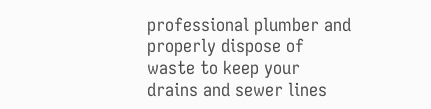professional plumber and properly dispose of waste to keep your drains and sewer lines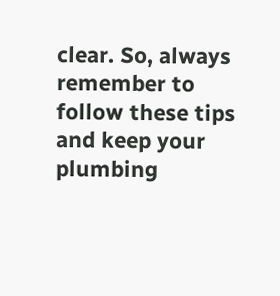clear. So, always remember to follow these tips and keep your plumbing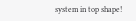system in top shape!